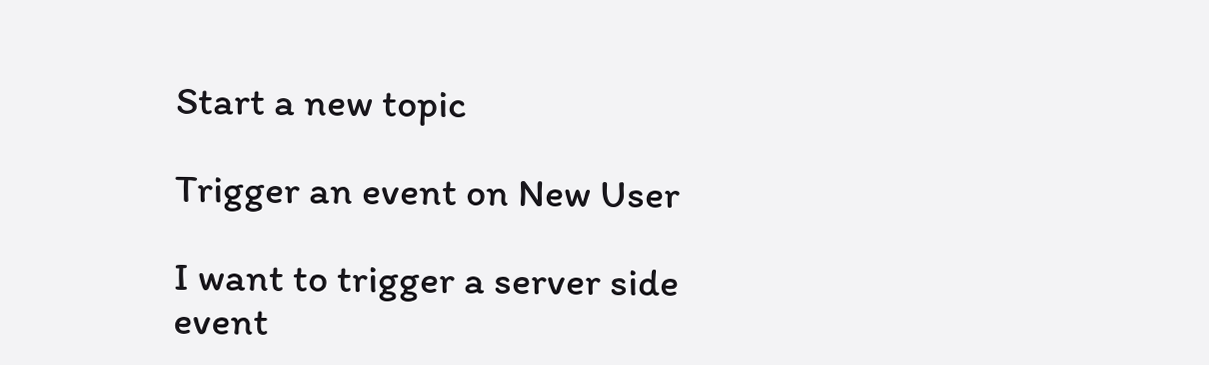Start a new topic

Trigger an event on New User

I want to trigger a server side event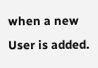when a new User is added.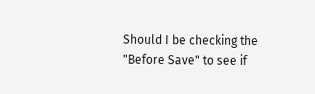Should I be checking the "Before Save" to see if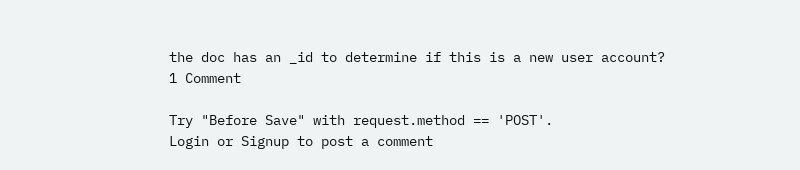the doc has an _id to determine if this is a new user account?
1 Comment

Try "Before Save" with request.method == 'POST'.
Login or Signup to post a comment